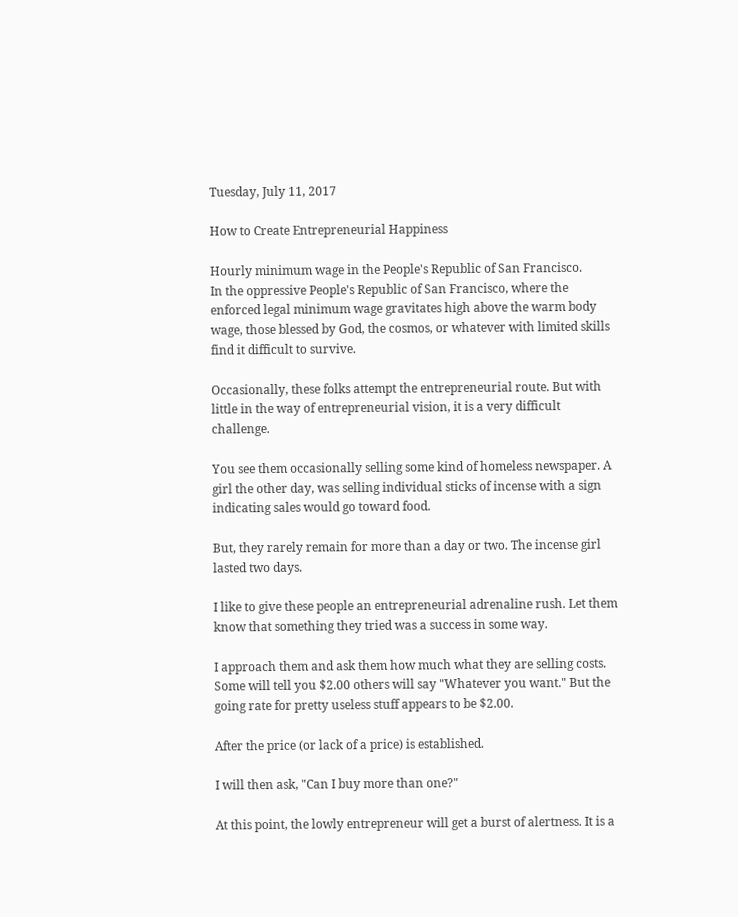Tuesday, July 11, 2017

How to Create Entrepreneurial Happiness

Hourly minimum wage in the People's Republic of San Francisco.
In the oppressive People's Republic of San Francisco, where the enforced legal minimum wage gravitates high above the warm body wage, those blessed by God, the cosmos, or whatever with limited skills find it difficult to survive.

Occasionally, these folks attempt the entrepreneurial route. But with little in the way of entrepreneurial vision, it is a very difficult challenge.

You see them occasionally selling some kind of homeless newspaper. A girl the other day, was selling individual sticks of incense with a sign indicating sales would go toward food.

But, they rarely remain for more than a day or two. The incense girl lasted two days.

I like to give these people an entrepreneurial adrenaline rush. Let them know that something they tried was a success in some way.

I approach them and ask them how much what they are selling costs. Some will tell you $2.00 others will say "Whatever you want." But the going rate for pretty useless stuff appears to be $2.00.

After the price (or lack of a price) is established.

I will then ask, "Can I buy more than one?"

At this point, the lowly entrepreneur will get a burst of alertness. It is a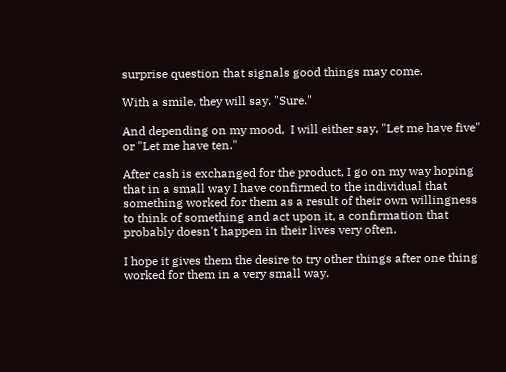surprise question that signals good things may come.

With a smile, they will say, "Sure."

And depending on my mood,  I will either say, "Let me have five" or "Let me have ten."

After cash is exchanged for the product, I go on my way hoping that in a small way I have confirmed to the individual that something worked for them as a result of their own willingness to think of something and act upon it, a confirmation that probably doesn't happen in their lives very often.

I hope it gives them the desire to try other things after one thing worked for them in a very small way.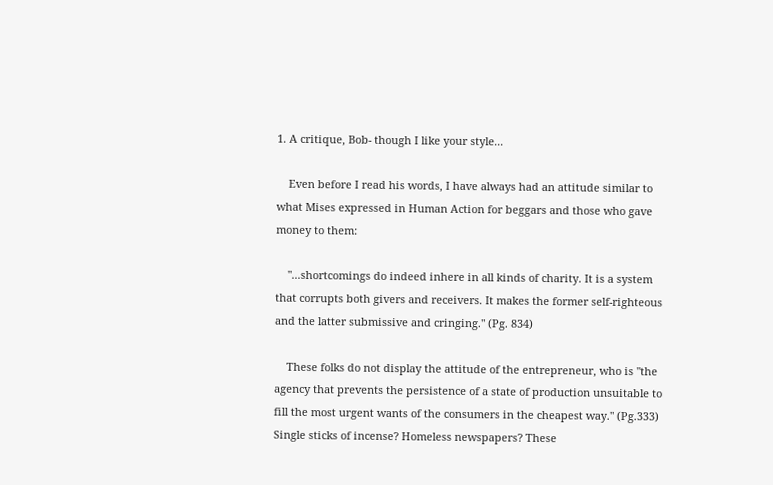1. A critique, Bob- though I like your style...

    Even before I read his words, I have always had an attitude similar to what Mises expressed in Human Action for beggars and those who gave money to them:

    "...shortcomings do indeed inhere in all kinds of charity. It is a system that corrupts both givers and receivers. It makes the former self-righteous and the latter submissive and cringing." (Pg. 834)

    These folks do not display the attitude of the entrepreneur, who is "the agency that prevents the persistence of a state of production unsuitable to fill the most urgent wants of the consumers in the cheapest way." (Pg.333) Single sticks of incense? Homeless newspapers? These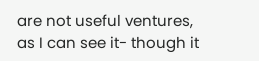are not useful ventures, as I can see it- though it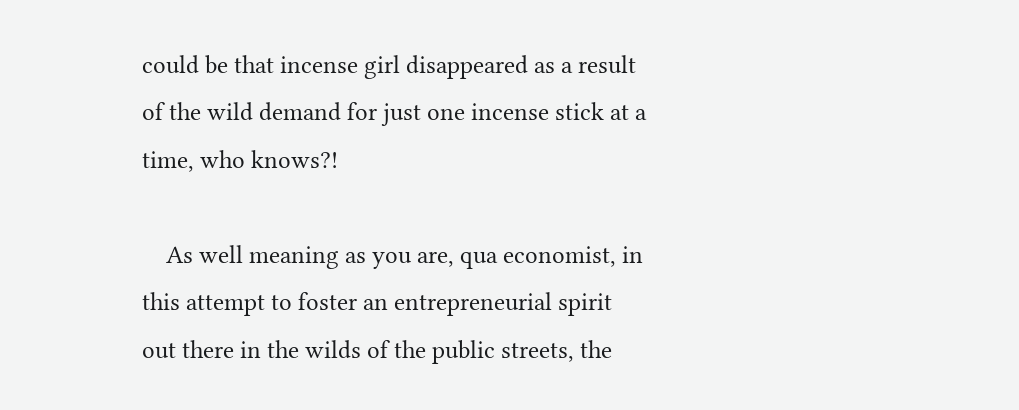could be that incense girl disappeared as a result of the wild demand for just one incense stick at a time, who knows?!

    As well meaning as you are, qua economist, in this attempt to foster an entrepreneurial spirit out there in the wilds of the public streets, the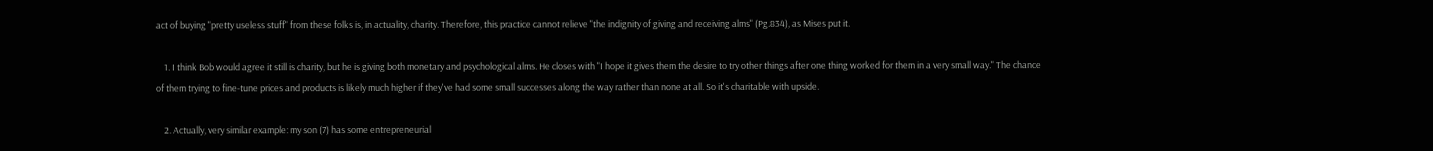act of buying "pretty useless stuff" from these folks is, in actuality, charity. Therefore, this practice cannot relieve "the indignity of giving and receiving alms" (Pg.834), as Mises put it.

    1. I think Bob would agree it still is charity, but he is giving both monetary and psychological alms. He closes with "I hope it gives them the desire to try other things after one thing worked for them in a very small way." The chance of them trying to fine-tune prices and products is likely much higher if they've had some small successes along the way rather than none at all. So it's charitable with upside.

    2. Actually, very similar example: my son (7) has some entrepreneurial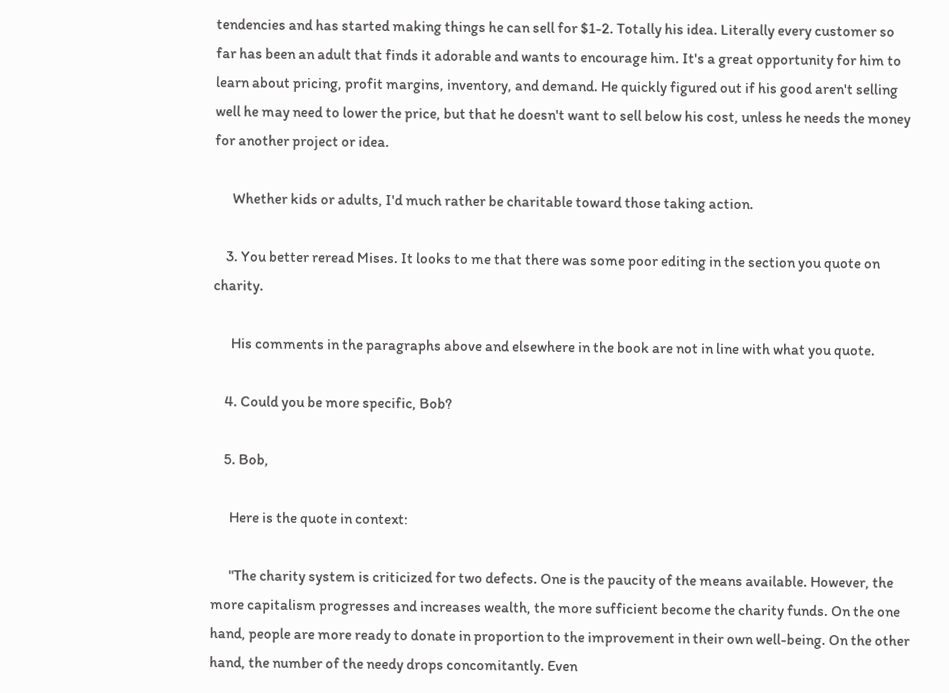tendencies and has started making things he can sell for $1-2. Totally his idea. Literally every customer so far has been an adult that finds it adorable and wants to encourage him. It's a great opportunity for him to learn about pricing, profit margins, inventory, and demand. He quickly figured out if his good aren't selling well he may need to lower the price, but that he doesn't want to sell below his cost, unless he needs the money for another project or idea.

      Whether kids or adults, I'd much rather be charitable toward those taking action.

    3. You better reread Mises. It looks to me that there was some poor editing in the section you quote on charity.

      His comments in the paragraphs above and elsewhere in the book are not in line with what you quote.

    4. Could you be more specific, Bob?

    5. Bob,

      Here is the quote in context:

      "The charity system is criticized for two defects. One is the paucity of the means available. However, the more capitalism progresses and increases wealth, the more sufficient become the charity funds. On the one hand, people are more ready to donate in proportion to the improvement in their own well-being. On the other hand, the number of the needy drops concomitantly. Even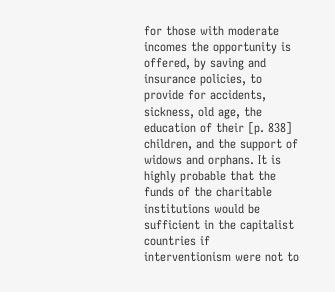for those with moderate incomes the opportunity is offered, by saving and insurance policies, to provide for accidents, sickness, old age, the education of their [p. 838] children, and the support of widows and orphans. It is highly probable that the funds of the charitable institutions would be sufficient in the capitalist countries if interventionism were not to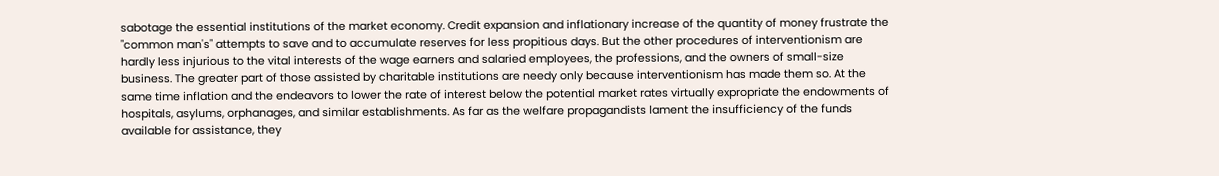sabotage the essential institutions of the market economy. Credit expansion and inflationary increase of the quantity of money frustrate the "common man's" attempts to save and to accumulate reserves for less propitious days. But the other procedures of interventionism are hardly less injurious to the vital interests of the wage earners and salaried employees, the professions, and the owners of small-size business. The greater part of those assisted by charitable institutions are needy only because interventionism has made them so. At the same time inflation and the endeavors to lower the rate of interest below the potential market rates virtually expropriate the endowments of hospitals, asylums, orphanages, and similar establishments. As far as the welfare propagandists lament the insufficiency of the funds available for assistance, they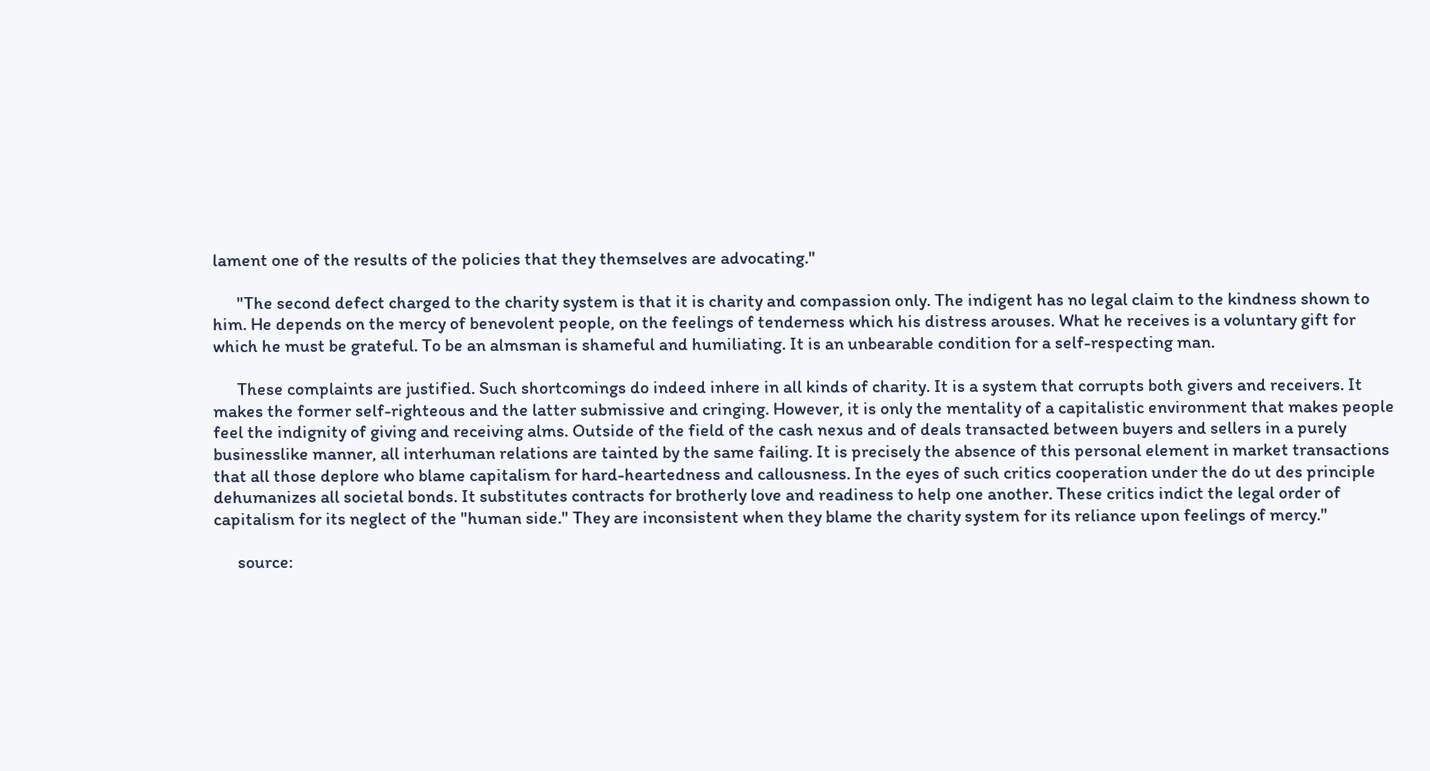lament one of the results of the policies that they themselves are advocating."

      "The second defect charged to the charity system is that it is charity and compassion only. The indigent has no legal claim to the kindness shown to him. He depends on the mercy of benevolent people, on the feelings of tenderness which his distress arouses. What he receives is a voluntary gift for which he must be grateful. To be an almsman is shameful and humiliating. It is an unbearable condition for a self-respecting man.

      These complaints are justified. Such shortcomings do indeed inhere in all kinds of charity. It is a system that corrupts both givers and receivers. It makes the former self-righteous and the latter submissive and cringing. However, it is only the mentality of a capitalistic environment that makes people feel the indignity of giving and receiving alms. Outside of the field of the cash nexus and of deals transacted between buyers and sellers in a purely businesslike manner, all interhuman relations are tainted by the same failing. It is precisely the absence of this personal element in market transactions that all those deplore who blame capitalism for hard-heartedness and callousness. In the eyes of such critics cooperation under the do ut des principle dehumanizes all societal bonds. It substitutes contracts for brotherly love and readiness to help one another. These critics indict the legal order of capitalism for its neglect of the "human side." They are inconsistent when they blame the charity system for its reliance upon feelings of mercy."

      source: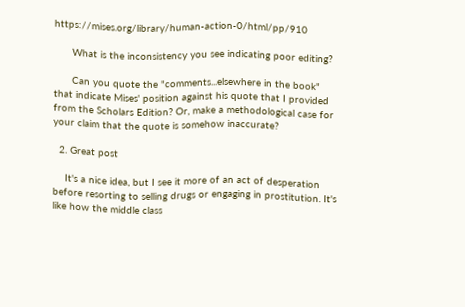https://mises.org/library/human-action-0/html/pp/910

      What is the inconsistency you see indicating poor editing?

      Can you quote the "comments...elsewhere in the book" that indicate Mises' position against his quote that I provided from the Scholars Edition? Or, make a methodological case for your claim that the quote is somehow inaccurate?

  2. Great post

    It's a nice idea, but I see it more of an act of desperation before resorting to selling drugs or engaging in prostitution. It's like how the middle class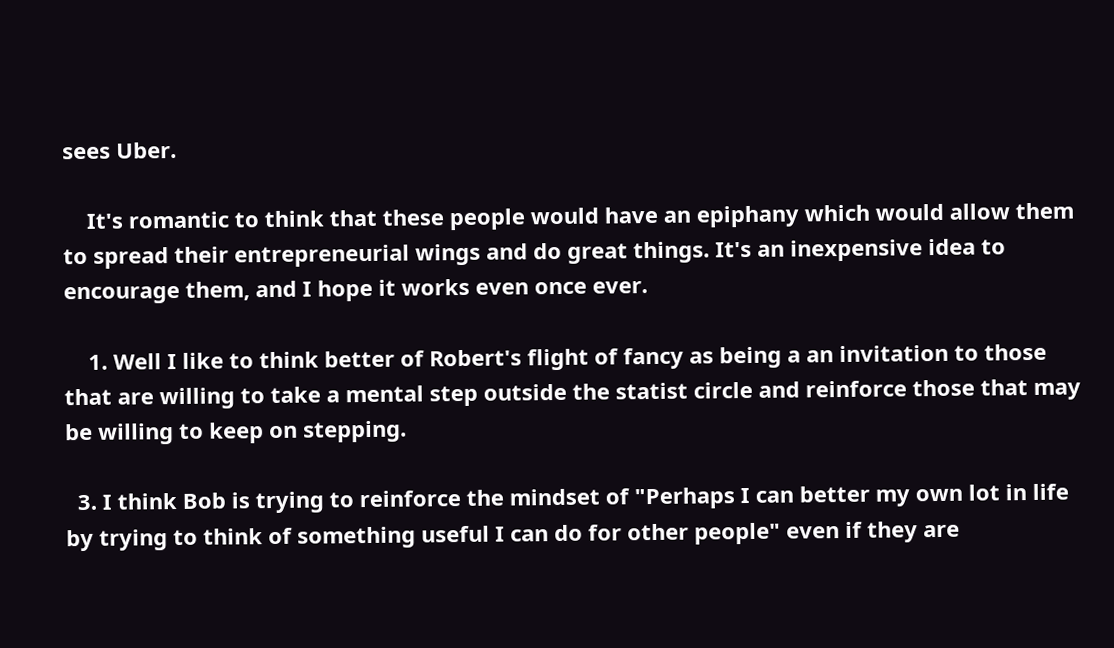sees Uber.

    It's romantic to think that these people would have an epiphany which would allow them to spread their entrepreneurial wings and do great things. It's an inexpensive idea to encourage them, and I hope it works even once ever.

    1. Well I like to think better of Robert's flight of fancy as being a an invitation to those that are willing to take a mental step outside the statist circle and reinforce those that may be willing to keep on stepping.

  3. I think Bob is trying to reinforce the mindset of "Perhaps I can better my own lot in life by trying to think of something useful I can do for other people" even if they are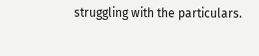struggling with the particulars.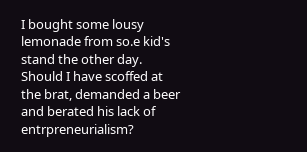I bought some lousy lemonade from so.e kid's stand the other day. Should I have scoffed at the brat, demanded a beer and berated his lack of entrpreneurialism?